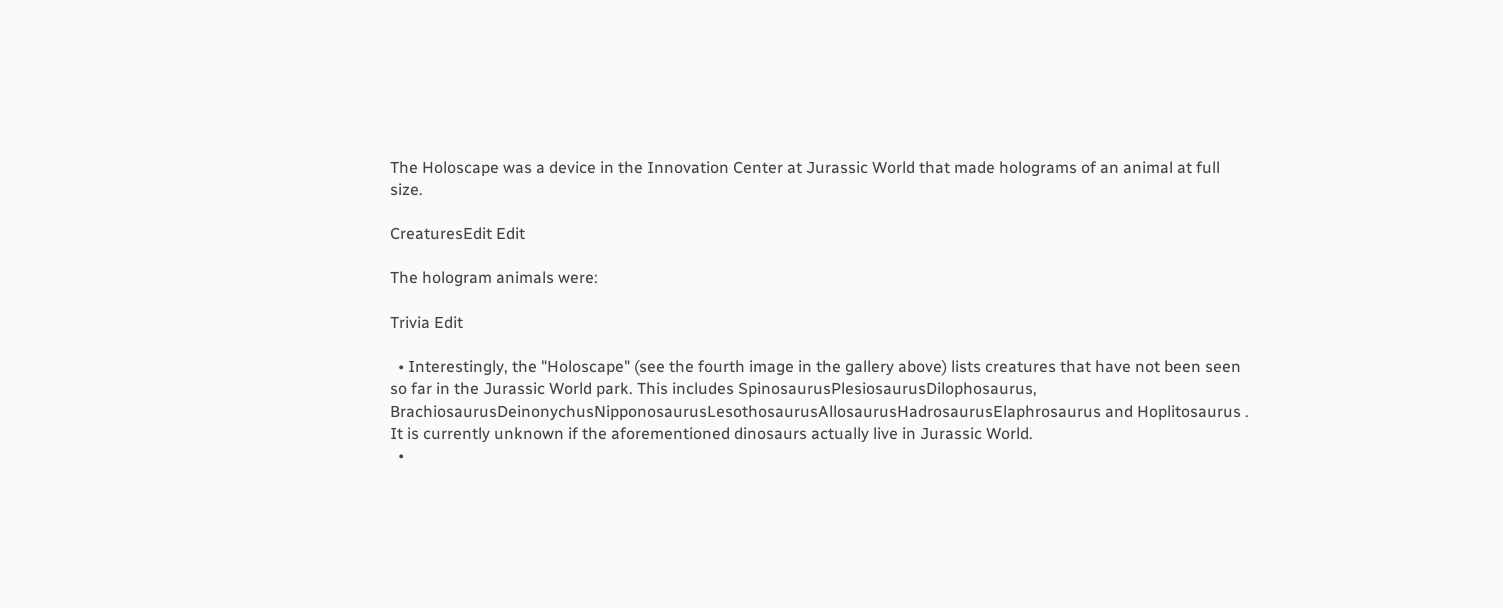The Holoscape was a device in the Innovation Center at Jurassic World that made holograms of an animal at full size.

CreaturesEdit Edit

The hologram animals were:

Trivia Edit

  • Interestingly, the "Holoscape" (see the fourth image in the gallery above) lists creatures that have not been seen so far in the Jurassic World park. This includes SpinosaurusPlesiosaurusDilophosaurus, BrachiosaurusDeinonychusNipponosaurusLesothosaurusAllosaurusHadrosaurusElaphrosaurus and Hoplitosaurus . It is currently unknown if the aforementioned dinosaurs actually live in Jurassic World.
  •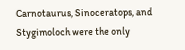Carnotaurus, Sinoceratops, and Stygimoloch were the only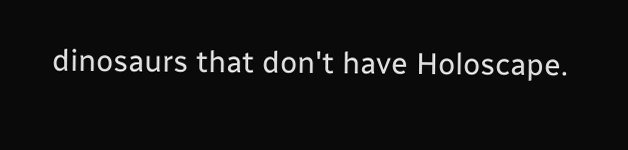dinosaurs that don't have Holoscape.